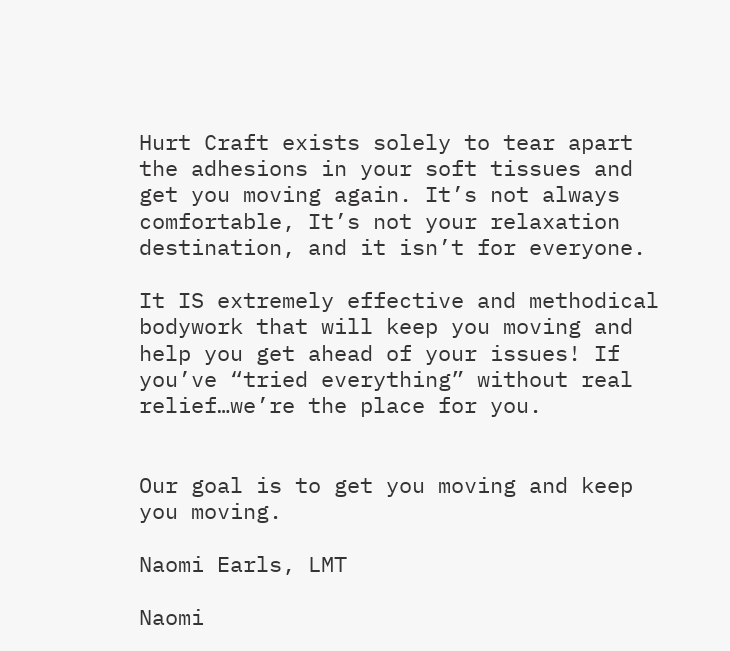Hurt Craft exists solely to tear apart the adhesions in your soft tissues and get you moving again. It’s not always comfortable, It’s not your relaxation destination, and it isn’t for everyone.

It IS extremely effective and methodical bodywork that will keep you moving and help you get ahead of your issues! If you’ve “tried everything” without real relief…we’re the place for you.


Our goal is to get you moving and keep you moving.

Naomi Earls, LMT

Naomi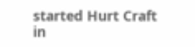started Hurt Craft in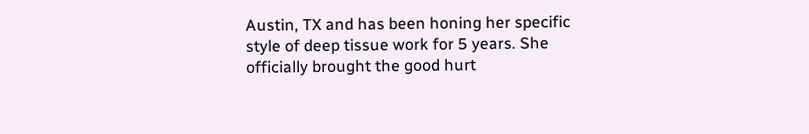Austin, TX and has been honing her specific style of deep tissue work for 5 years. She officially brought the good hurt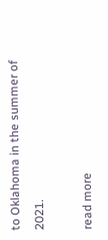to Oklahoma in the summer of 2021.

read more